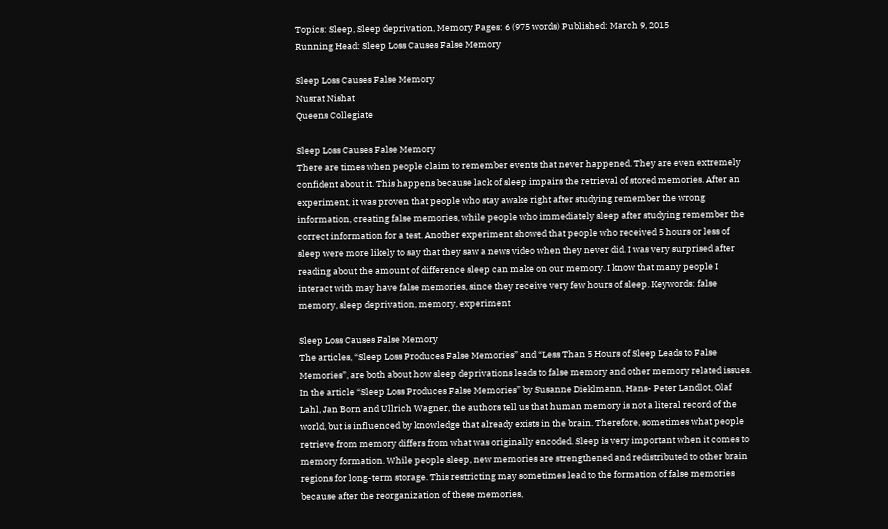Topics: Sleep, Sleep deprivation, Memory Pages: 6 (975 words) Published: March 9, 2015
Running Head: Sleep Loss Causes False Memory

Sleep Loss Causes False Memory
Nusrat Nishat
Queens Collegiate

Sleep Loss Causes False Memory
There are times when people claim to remember events that never happened. They are even extremely confident about it. This happens because lack of sleep impairs the retrieval of stored memories. After an experiment, it was proven that people who stay awake right after studying remember the wrong information, creating false memories, while people who immediately sleep after studying remember the correct information for a test. Another experiment showed that people who received 5 hours or less of sleep were more likely to say that they saw a news video when they never did. I was very surprised after reading about the amount of difference sleep can make on our memory. I know that many people I interact with may have false memories, since they receive very few hours of sleep. Keywords: false memory, sleep deprivation, memory, experiment

Sleep Loss Causes False Memory
The articles, “Sleep Loss Produces False Memories” and “Less Than 5 Hours of Sleep Leads to False Memories”, are both about how sleep deprivations leads to false memory and other memory related issues. In the article “Sleep Loss Produces False Memories” by Susanne Dieklmann, Hans- Peter Landlot, Olaf Lahl, Jan Born and Ullrich Wagner, the authors tell us that human memory is not a literal record of the world, but is influenced by knowledge that already exists in the brain. Therefore, sometimes what people retrieve from memory differs from what was originally encoded. Sleep is very important when it comes to memory formation. While people sleep, new memories are strengthened and redistributed to other brain regions for long-term storage. This restricting may sometimes lead to the formation of false memories because after the reorganization of these memories,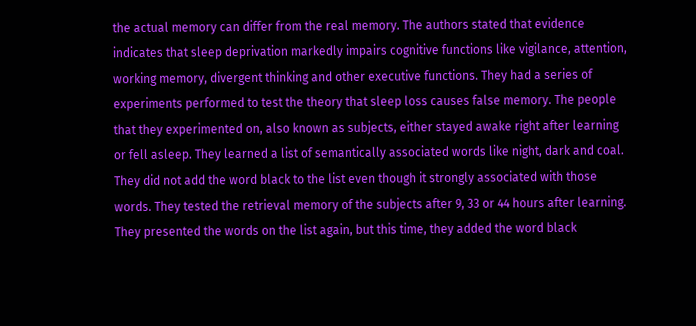the actual memory can differ from the real memory. The authors stated that evidence indicates that sleep deprivation markedly impairs cognitive functions like vigilance, attention, working memory, divergent thinking and other executive functions. They had a series of experiments performed to test the theory that sleep loss causes false memory. The people that they experimented on, also known as subjects, either stayed awake right after learning or fell asleep. They learned a list of semantically associated words like night, dark and coal. They did not add the word black to the list even though it strongly associated with those words. They tested the retrieval memory of the subjects after 9, 33 or 44 hours after learning. They presented the words on the list again, but this time, they added the word black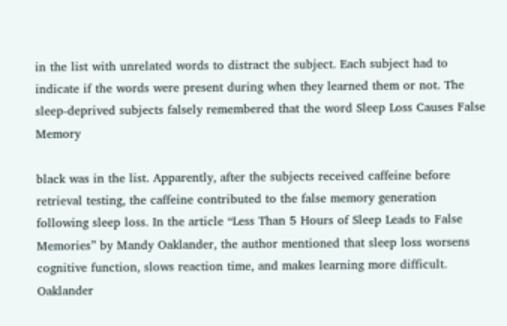in the list with unrelated words to distract the subject. Each subject had to indicate if the words were present during when they learned them or not. The sleep-deprived subjects falsely remembered that the word Sleep Loss Causes False Memory

black was in the list. Apparently, after the subjects received caffeine before retrieval testing, the caffeine contributed to the false memory generation following sleep loss. In the article “Less Than 5 Hours of Sleep Leads to False Memories” by Mandy Oaklander, the author mentioned that sleep loss worsens cognitive function, slows reaction time, and makes learning more difficult. Oaklander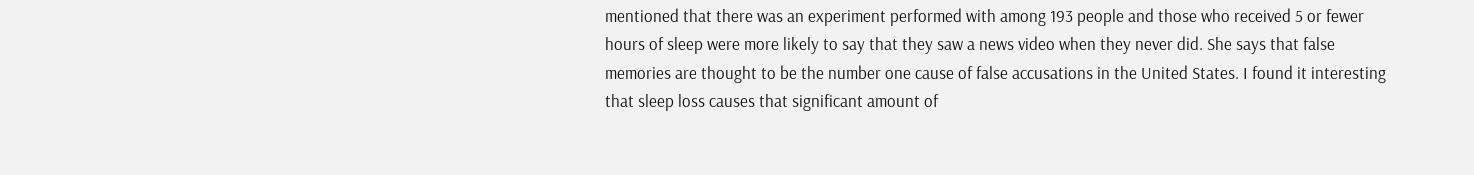mentioned that there was an experiment performed with among 193 people and those who received 5 or fewer hours of sleep were more likely to say that they saw a news video when they never did. She says that false memories are thought to be the number one cause of false accusations in the United States. I found it interesting that sleep loss causes that significant amount of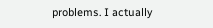problems. I actually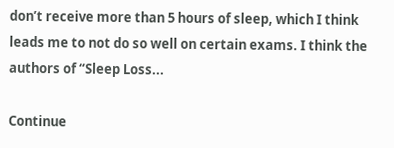don’t receive more than 5 hours of sleep, which I think leads me to not do so well on certain exams. I think the authors of “Sleep Loss...

Continue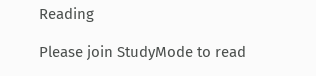Reading

Please join StudyMode to read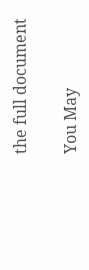the full document

You May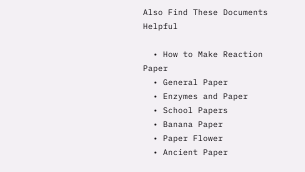Also Find These Documents Helpful

  • How to Make Reaction Paper
  • General Paper
  • Enzymes and Paper
  • School Papers
  • Banana Paper
  • Paper Flower
  • Ancient Paper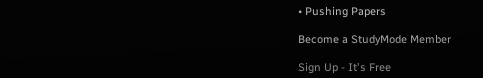• Pushing Papers

Become a StudyMode Member

Sign Up - It's Free